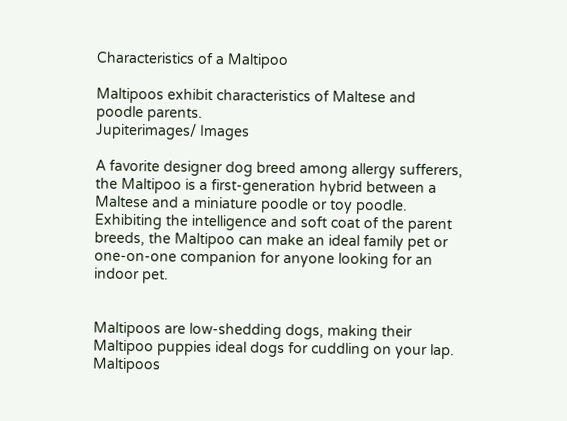Characteristics of a Maltipoo

Maltipoos exhibit characteristics of Maltese and poodle parents.
Jupiterimages/ Images

A favorite designer dog breed among allergy sufferers, the Maltipoo is a first-generation hybrid between a Maltese and a miniature poodle or toy poodle. Exhibiting the intelligence and soft coat of the parent breeds, the Maltipoo can make an ideal family pet or one-on-one companion for anyone looking for an indoor pet.


Maltipoos are low-shedding dogs, making their Maltipoo puppies ideal dogs for cuddling on your lap. Maltipoos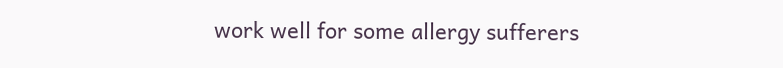work well for some allergy sufferers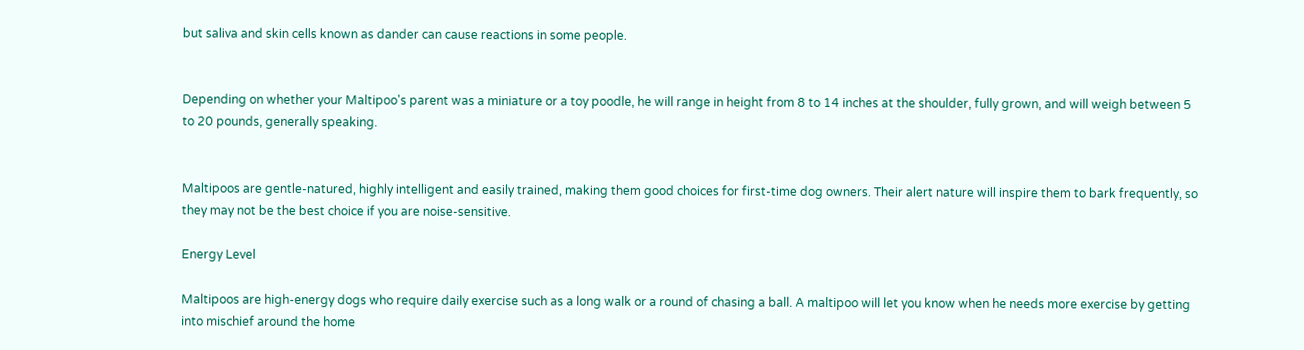but saliva and skin cells known as dander can cause reactions in some people.


Depending on whether your Maltipoo's parent was a miniature or a toy poodle, he will range in height from 8 to 14 inches at the shoulder, fully grown, and will weigh between 5 to 20 pounds, generally speaking.


Maltipoos are gentle-natured, highly intelligent and easily trained, making them good choices for first-time dog owners. Their alert nature will inspire them to bark frequently, so they may not be the best choice if you are noise-sensitive.

Energy Level

Maltipoos are high-energy dogs who require daily exercise such as a long walk or a round of chasing a ball. A maltipoo will let you know when he needs more exercise by getting into mischief around the home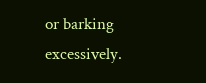or barking excessively.